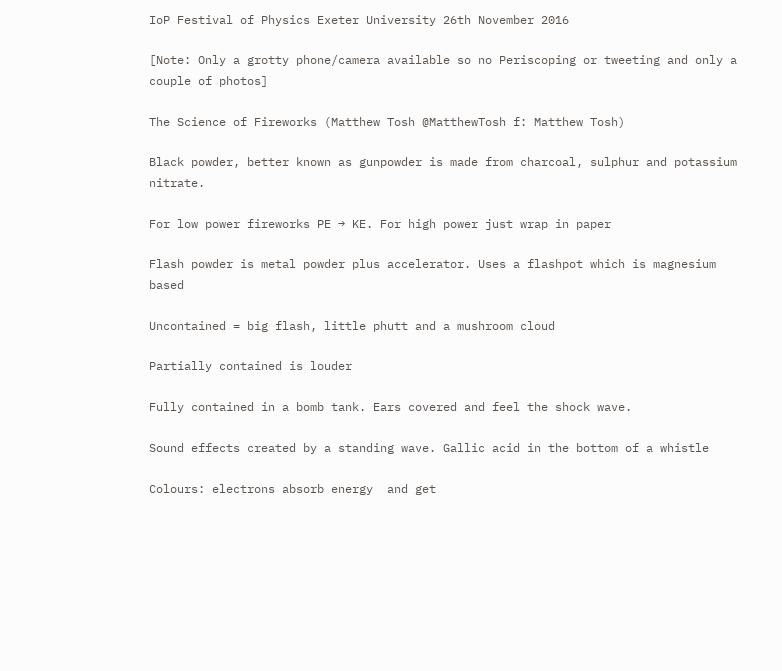IoP Festival of Physics Exeter University 26th November 2016

[Note: Only a grotty phone/camera available so no Periscoping or tweeting and only a couple of photos]

The Science of Fireworks (Matthew Tosh @MatthewTosh f: Matthew Tosh)

Black powder, better known as gunpowder is made from charcoal, sulphur and potassium nitrate.

For low power fireworks PE → KE. For high power just wrap in paper

Flash powder is metal powder plus accelerator. Uses a flashpot which is magnesium based

Uncontained = big flash, little phutt and a mushroom cloud

Partially contained is louder

Fully contained in a bomb tank. Ears covered and feel the shock wave.

Sound effects created by a standing wave. Gallic acid in the bottom of a whistle

Colours: electrons absorb energy  and get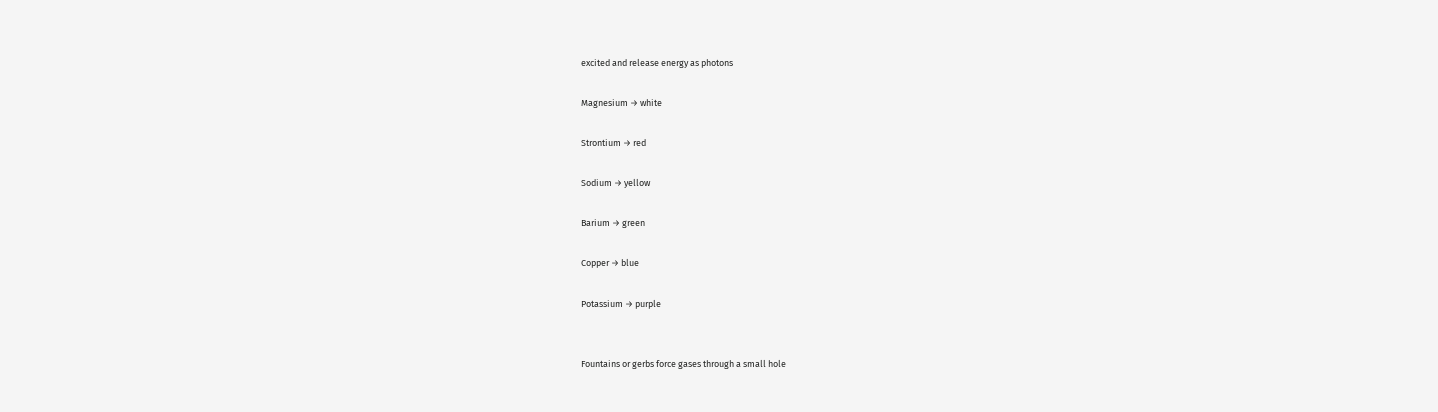excited and release energy as photons

Magnesium → white

Strontium → red

Sodium → yellow

Barium → green

Copper → blue

Potassium → purple


Fountains or gerbs force gases through a small hole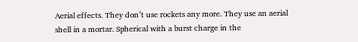Aerial effects. They don’t use rockets any more. They use an aerial shell in a mortar. Spherical with a burst charge in the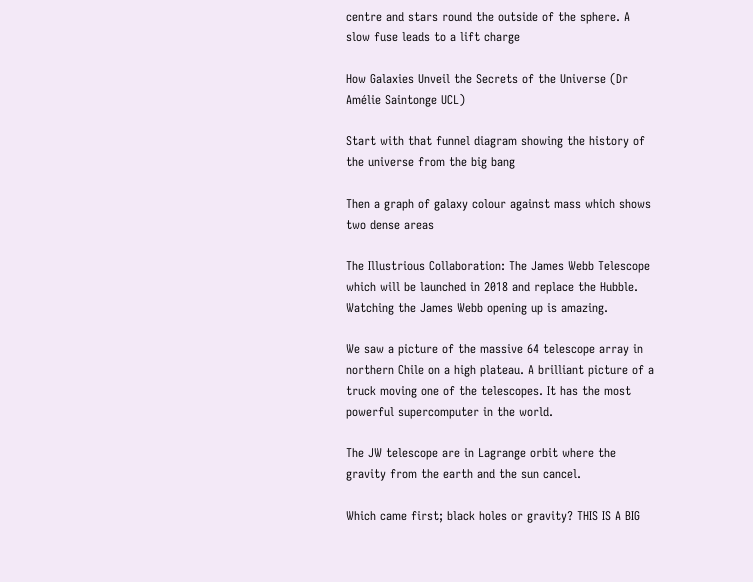centre and stars round the outside of the sphere. A slow fuse leads to a lift charge

How Galaxies Unveil the Secrets of the Universe (Dr Amélie Saintonge UCL)

Start with that funnel diagram showing the history of the universe from the big bang

Then a graph of galaxy colour against mass which shows two dense areas

The Illustrious Collaboration: The James Webb Telescope which will be launched in 2018 and replace the Hubble. Watching the James Webb opening up is amazing.

We saw a picture of the massive 64 telescope array in northern Chile on a high plateau. A brilliant picture of a truck moving one of the telescopes. It has the most powerful supercomputer in the world.

The JW telescope are in Lagrange orbit where the gravity from the earth and the sun cancel.

Which came first; black holes or gravity? THIS IS A BIG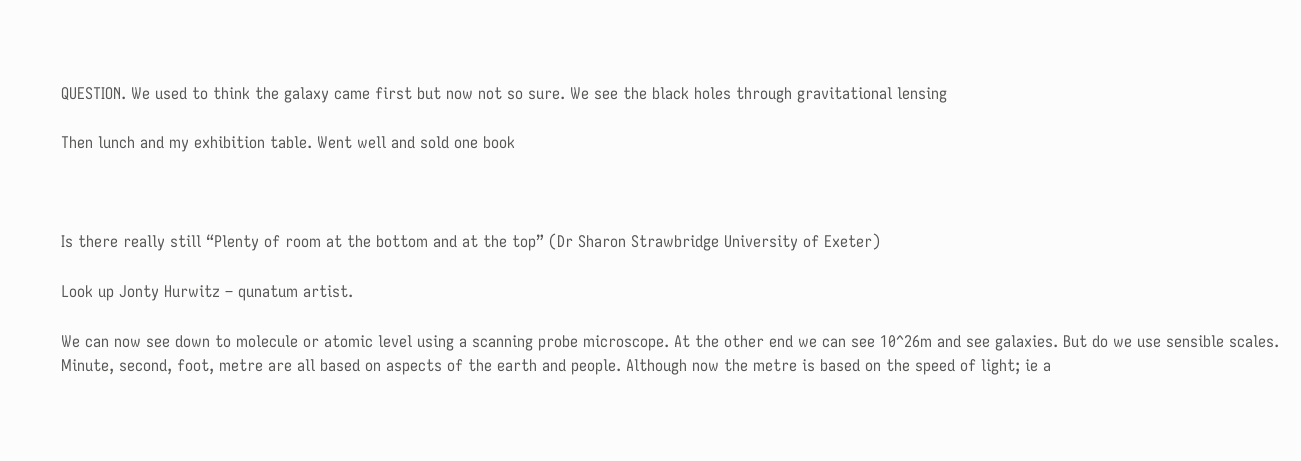QUESTION. We used to think the galaxy came first but now not so sure. We see the black holes through gravitational lensing

Then lunch and my exhibition table. Went well and sold one book



Is there really still “Plenty of room at the bottom and at the top” (Dr Sharon Strawbridge University of Exeter)

Look up Jonty Hurwitz – qunatum artist.

We can now see down to molecule or atomic level using a scanning probe microscope. At the other end we can see 10^26m and see galaxies. But do we use sensible scales. Minute, second, foot, metre are all based on aspects of the earth and people. Although now the metre is based on the speed of light; ie a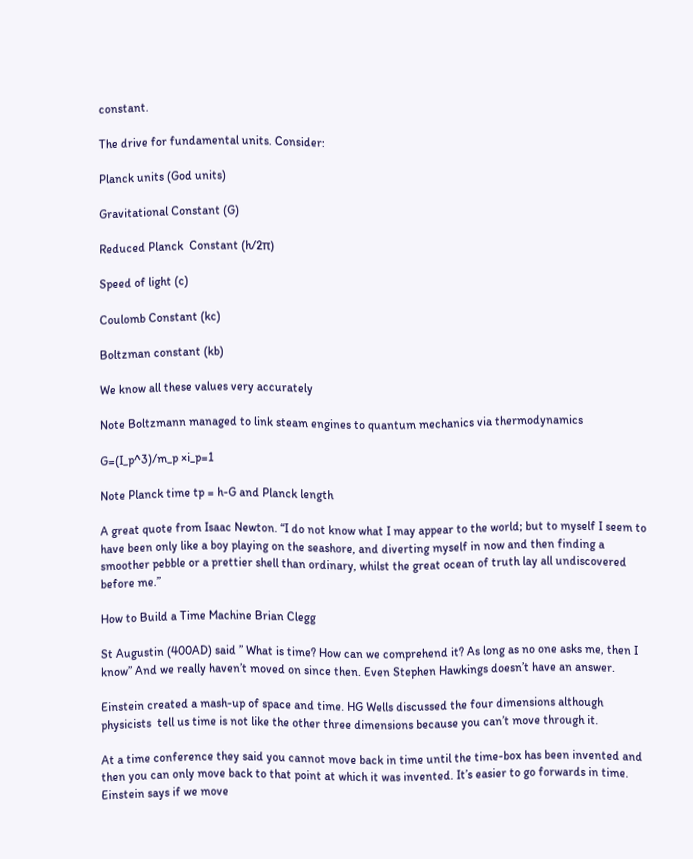constant.

The drive for fundamental units. Consider:

Planck units (God units)

Gravitational Constant (G)

Reduced Planck  Constant (h/2π)

Speed of light (c)

Coulomb Constant (kc)

Boltzman constant (kb)

We know all these values very accurately

Note Boltzmann managed to link steam engines to quantum mechanics via thermodynamics

G=(I_p^3)/m_p ×i_p=1

Note Planck time tp = h-G and Planck length

A great quote from Isaac Newton. “I do not know what I may appear to the world; but to myself I seem to have been only like a boy playing on the seashore, and diverting myself in now and then finding a smoother pebble or a prettier shell than ordinary, whilst the great ocean of truth lay all undiscovered before me.”

How to Build a Time Machine Brian Clegg

St Augustin (400AD) said ” What is time? How can we comprehend it? As long as no one asks me, then I know” And we really haven’t moved on since then. Even Stephen Hawkings doesn’t have an answer.

Einstein created a mash-up of space and time. HG Wells discussed the four dimensions although  physicists  tell us time is not like the other three dimensions because you can’t move through it.

At a time conference they said you cannot move back in time until the time-box has been invented and then you can only move back to that point at which it was invented. It’s easier to go forwards in time. Einstein says if we move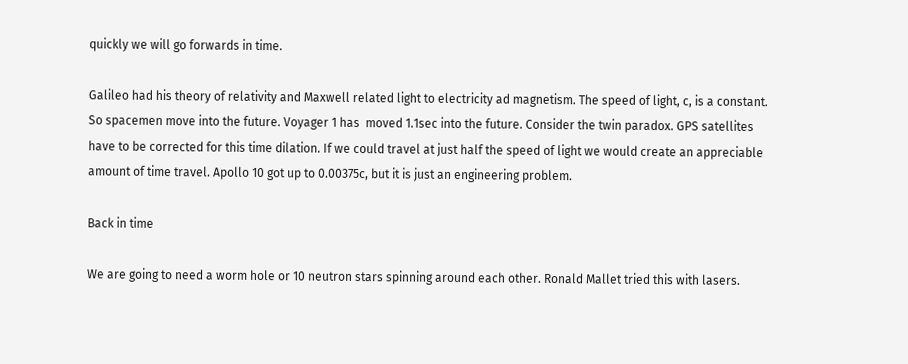quickly we will go forwards in time.

Galileo had his theory of relativity and Maxwell related light to electricity ad magnetism. The speed of light, c, is a constant. So spacemen move into the future. Voyager 1 has  moved 1.1sec into the future. Consider the twin paradox. GPS satellites have to be corrected for this time dilation. If we could travel at just half the speed of light we would create an appreciable amount of time travel. Apollo 10 got up to 0.00375c, but it is just an engineering problem.

Back in time

We are going to need a worm hole or 10 neutron stars spinning around each other. Ronald Mallet tried this with lasers.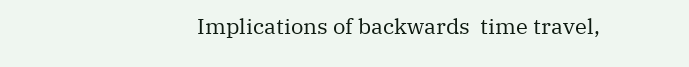Implications of backwards  time travel,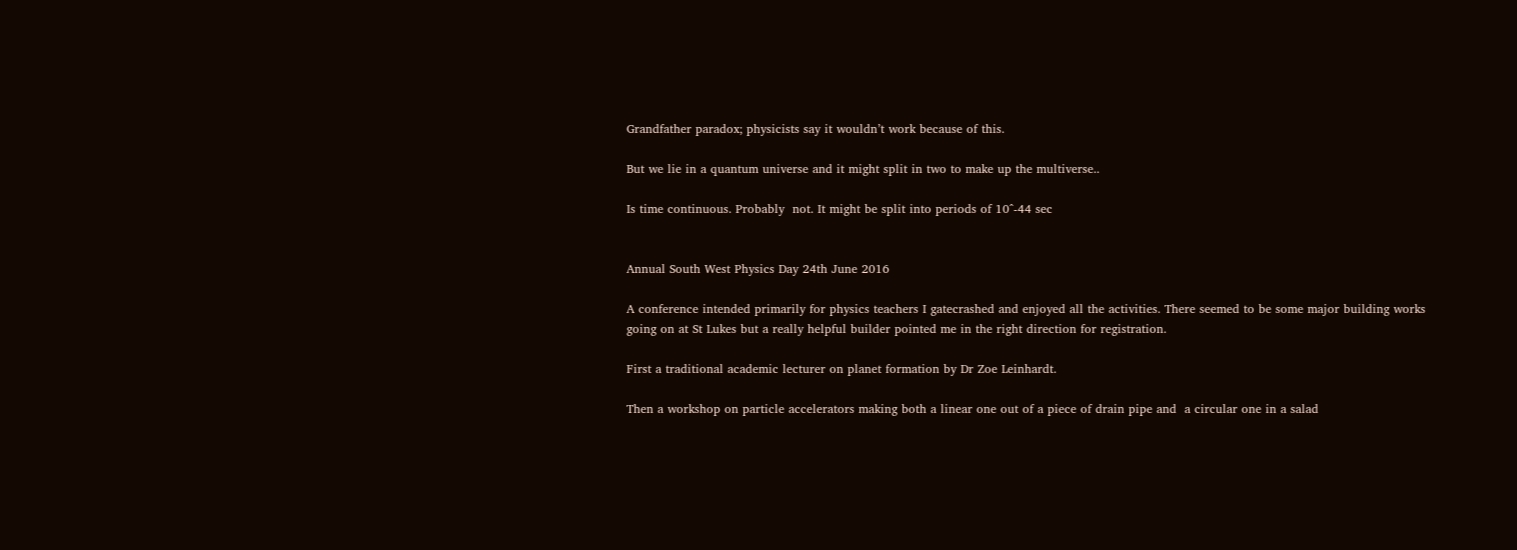Grandfather paradox; physicists say it wouldn’t work because of this.

But we lie in a quantum universe and it might split in two to make up the multiverse..

Is time continuous. Probably  not. It might be split into periods of 10^-44 sec


Annual South West Physics Day 24th June 2016

A conference intended primarily for physics teachers I gatecrashed and enjoyed all the activities. There seemed to be some major building works going on at St Lukes but a really helpful builder pointed me in the right direction for registration.

First a traditional academic lecturer on planet formation by Dr Zoe Leinhardt.

Then a workshop on particle accelerators making both a linear one out of a piece of drain pipe and  a circular one in a salad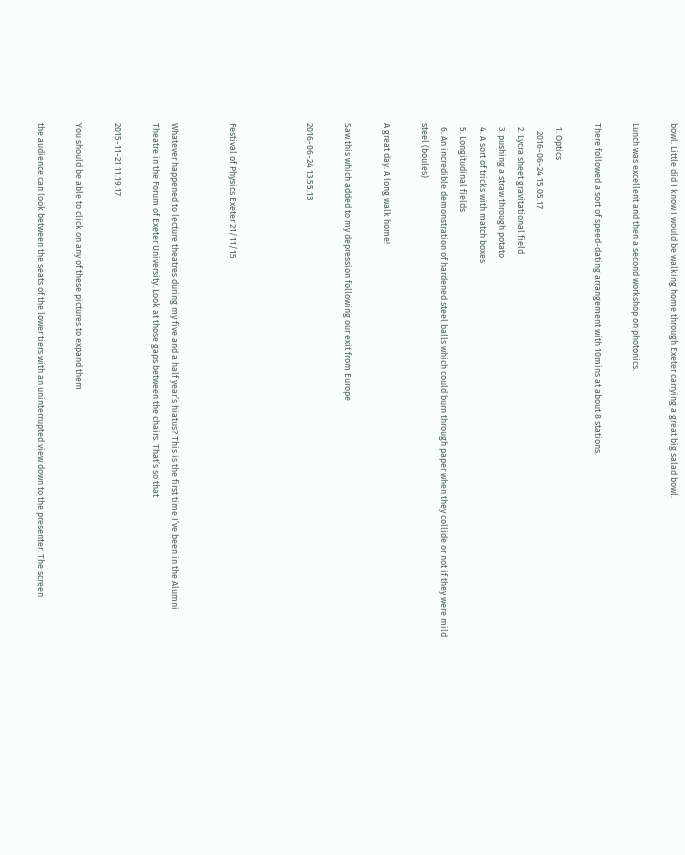bowl. Little did I know I would be walking home through Exeter carrying a great big salad bowl.

Lunch was excellent and then a second workshop on photonics.

There followed a sort of speed-dating arrangement with 10mins at about 8 stations.

  1. Optics
    2016-06-24 15.05.17
  2. Lycra sheet gravitational field
  3. pushing a straw through potato
  4. A sort of tricks with match boxes
  5. Longitudinal fields
  6. An incredible demonstration of hardened steel balls which could burn through paper when they collide or not if they were mild steel (boules)

A great day. A long walk home!

Saw this which added to my depression following our exit from Europe

2016-06-24 13.55.13



Festival of Physics Exeter 21/11/15


Whatever happened to lecture theatres during my five and a half year’s hiatus? This is the first time I’ve been in the Alumni Theatre in the Forum of Exeter University. Look at those gaps between the chairs. That’s so that

2015-11-21 11.19.17

You should be able to click on any of these pictures to expand them

the audience can look between the seats of the lower tiers with an uninterrupted view down to the presenter. The screen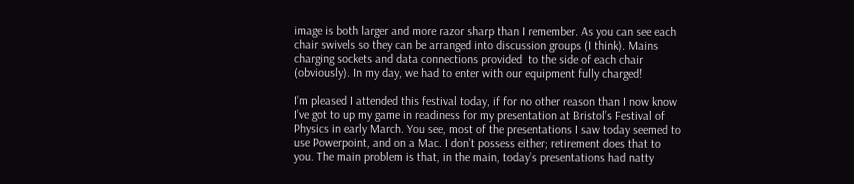image is both larger and more razor sharp than I remember. As you can see each chair swivels so they can be arranged into discussion groups (I think). Mains charging sockets and data connections provided  to the side of each chair (obviously). In my day, we had to enter with our equipment fully charged!

I’m pleased I attended this festival today, if for no other reason than I now know I’ve got to up my game in readiness for my presentation at Bristol’s Festival of Physics in early March. You see, most of the presentations I saw today seemed to use Powerpoint, and on a Mac. I don’t possess either; retirement does that to you. The main problem is that, in the main, today’s presentations had natty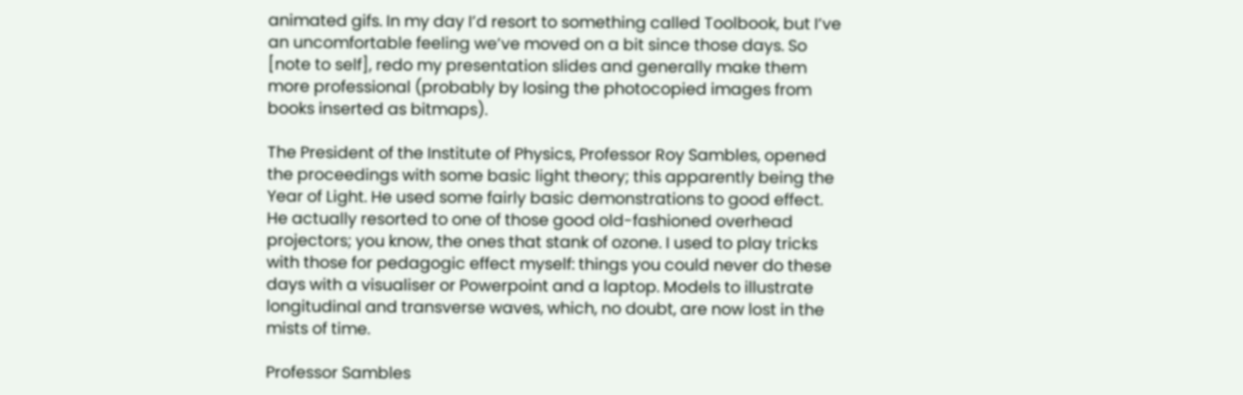animated gifs. In my day I’d resort to something called Toolbook, but I’ve an uncomfortable feeling we’ve moved on a bit since those days. So [note to self], redo my presentation slides and generally make them more professional (probably by losing the photocopied images from books inserted as bitmaps).

The President of the Institute of Physics, Professor Roy Sambles, opened the proceedings with some basic light theory; this apparently being the Year of Light. He used some fairly basic demonstrations to good effect. He actually resorted to one of those good old-fashioned overhead projectors; you know, the ones that stank of ozone. I used to play tricks with those for pedagogic effect myself: things you could never do these days with a visualiser or Powerpoint and a laptop. Models to illustrate longitudinal and transverse waves, which, no doubt, are now lost in the mists of time.

Professor Sambles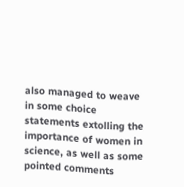also managed to weave in some choice statements extolling the importance of women in science, as well as some pointed comments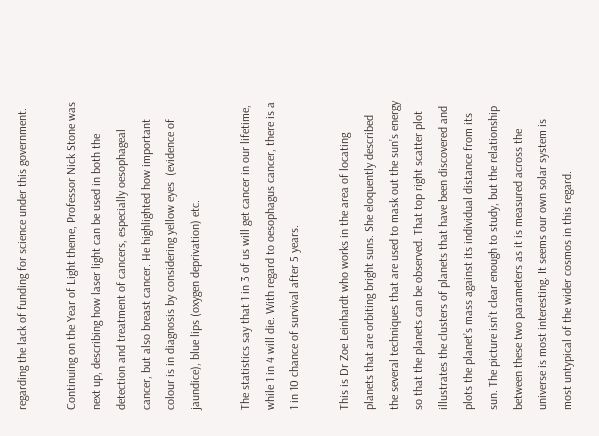regarding the lack of funding for science under this government.

Continuing on the Year of Light theme, Professor Nick Stone was next up, describing how laser light can be used in both the detection and treatment of cancers, especially oesophageal cancer, but also breast cancer. He highlighted how important colour is in diagnosis by considering yellow eyes  (evidence of jaundice), blue lips (oxygen deprivation) etc.

The statistics say that 1 in 3 of us will get cancer in our lifetime, while 1 in 4 will die. With regard to oesophagus cancer, there is a 1 in 10 chance of survival after 5 years.

This is Dr Zoe Leinhardt who works in the area of locating planets that are orbiting bright suns. She eloquently described the several techniques that are used to mask out the sun’s energy so that the planets can be observed. That top right scatter plot illustrates the clusters of planets that have been discovered and plots the planet’s mass against its individual distance from its sun. The picture isn’t clear enough to study, but the relationship between these two parameters as it is measured across the universe is most interesting. It seems our own solar system is most untypical of the wider cosmos in this regard.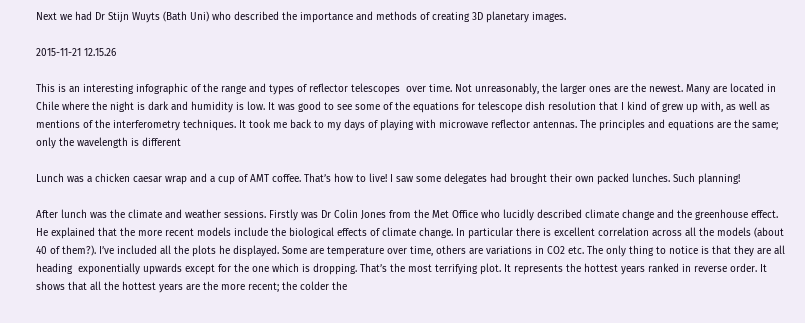Next we had Dr Stijn Wuyts (Bath Uni) who described the importance and methods of creating 3D planetary images.

2015-11-21 12.15.26

This is an interesting infographic of the range and types of reflector telescopes  over time. Not unreasonably, the larger ones are the newest. Many are located in Chile where the night is dark and humidity is low. It was good to see some of the equations for telescope dish resolution that I kind of grew up with, as well as mentions of the interferometry techniques. It took me back to my days of playing with microwave reflector antennas. The principles and equations are the same; only the wavelength is different

Lunch was a chicken caesar wrap and a cup of AMT coffee. That’s how to live! I saw some delegates had brought their own packed lunches. Such planning!

After lunch was the climate and weather sessions. Firstly was Dr Colin Jones from the Met Office who lucidly described climate change and the greenhouse effect.  He explained that the more recent models include the biological effects of climate change. In particular there is excellent correlation across all the models (about 40 of them?). I’ve included all the plots he displayed. Some are temperature over time, others are variations in CO2 etc. The only thing to notice is that they are all heading  exponentially upwards except for the one which is dropping. That’s the most terrifying plot. It represents the hottest years ranked in reverse order. It shows that all the hottest years are the more recent; the colder the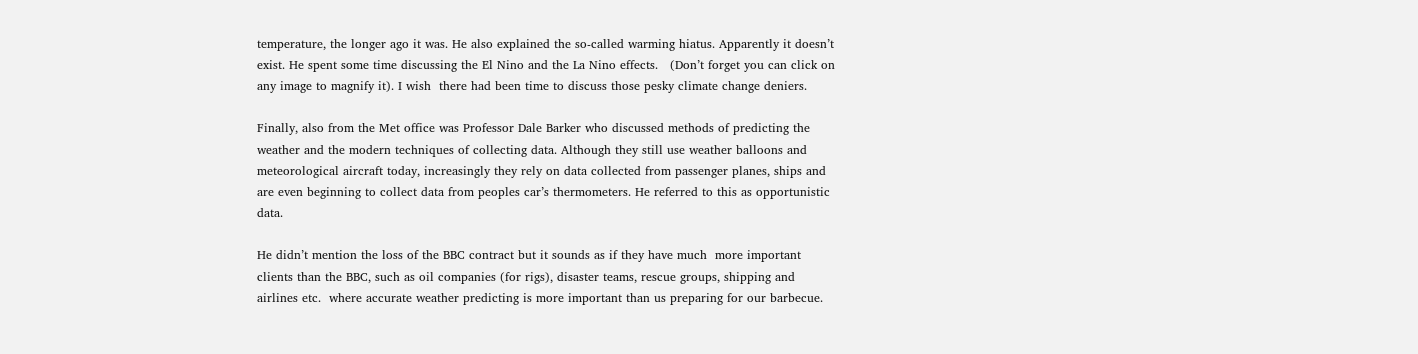temperature, the longer ago it was. He also explained the so-called warming hiatus. Apparently it doesn’t exist. He spent some time discussing the El Nino and the La Nino effects.   (Don’t forget you can click on any image to magnify it). I wish  there had been time to discuss those pesky climate change deniers.

Finally, also from the Met office was Professor Dale Barker who discussed methods of predicting the weather and the modern techniques of collecting data. Although they still use weather balloons and meteorological aircraft today, increasingly they rely on data collected from passenger planes, ships and are even beginning to collect data from peoples car’s thermometers. He referred to this as opportunistic data.

He didn’t mention the loss of the BBC contract but it sounds as if they have much  more important clients than the BBC, such as oil companies (for rigs), disaster teams, rescue groups, shipping and airlines etc.  where accurate weather predicting is more important than us preparing for our barbecue.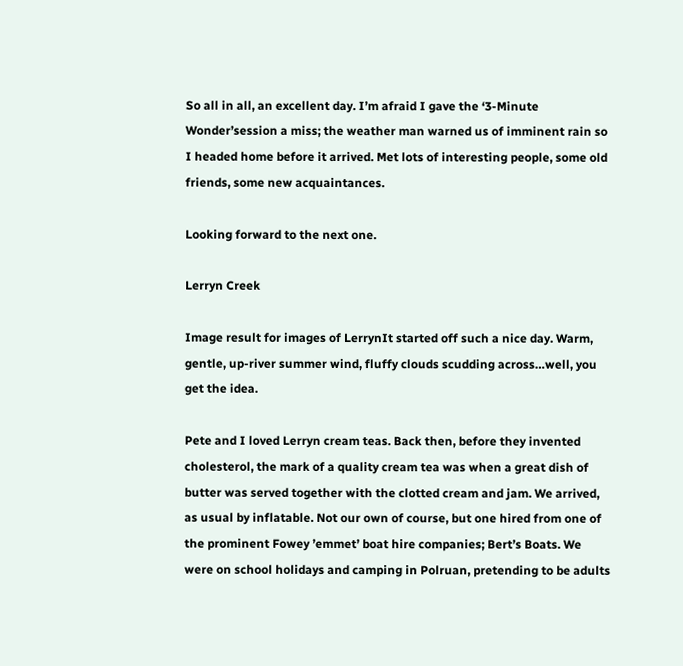So all in all, an excellent day. I’m afraid I gave the ‘3-Minute Wonder’session a miss; the weather man warned us of imminent rain so I headed home before it arrived. Met lots of interesting people, some old friends, some new acquaintances.

Looking forward to the next one.

Lerryn Creek

Image result for images of LerrynIt started off such a nice day. Warm, gentle, up-river summer wind, fluffy clouds scudding across…well, you get the idea.

Pete and I loved Lerryn cream teas. Back then, before they invented cholesterol, the mark of a quality cream tea was when a great dish of butter was served together with the clotted cream and jam. We arrived, as usual by inflatable. Not our own of course, but one hired from one of the prominent Fowey ’emmet’ boat hire companies; Bert’s Boats. We were on school holidays and camping in Polruan, pretending to be adults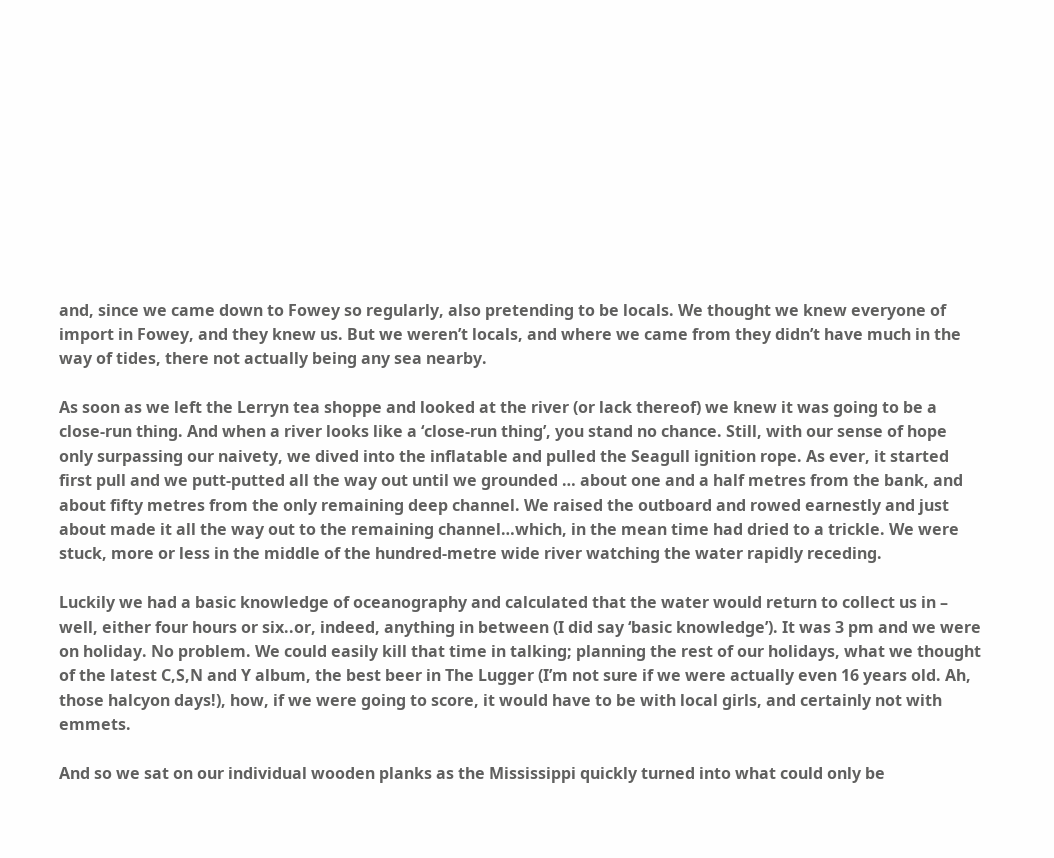and, since we came down to Fowey so regularly, also pretending to be locals. We thought we knew everyone of import in Fowey, and they knew us. But we weren’t locals, and where we came from they didn’t have much in the way of tides, there not actually being any sea nearby.

As soon as we left the Lerryn tea shoppe and looked at the river (or lack thereof) we knew it was going to be a close-run thing. And when a river looks like a ‘close-run thing’, you stand no chance. Still, with our sense of hope only surpassing our naivety, we dived into the inflatable and pulled the Seagull ignition rope. As ever, it started first pull and we putt-putted all the way out until we grounded … about one and a half metres from the bank, and about fifty metres from the only remaining deep channel. We raised the outboard and rowed earnestly and just about made it all the way out to the remaining channel…which, in the mean time had dried to a trickle. We were stuck, more or less in the middle of the hundred-metre wide river watching the water rapidly receding.

Luckily we had a basic knowledge of oceanography and calculated that the water would return to collect us in – well, either four hours or six..or, indeed, anything in between (I did say ‘basic knowledge’). It was 3 pm and we were on holiday. No problem. We could easily kill that time in talking; planning the rest of our holidays, what we thought of the latest C,S,N and Y album, the best beer in The Lugger (I’m not sure if we were actually even 16 years old. Ah, those halcyon days!), how, if we were going to score, it would have to be with local girls, and certainly not with emmets.

And so we sat on our individual wooden planks as the Mississippi quickly turned into what could only be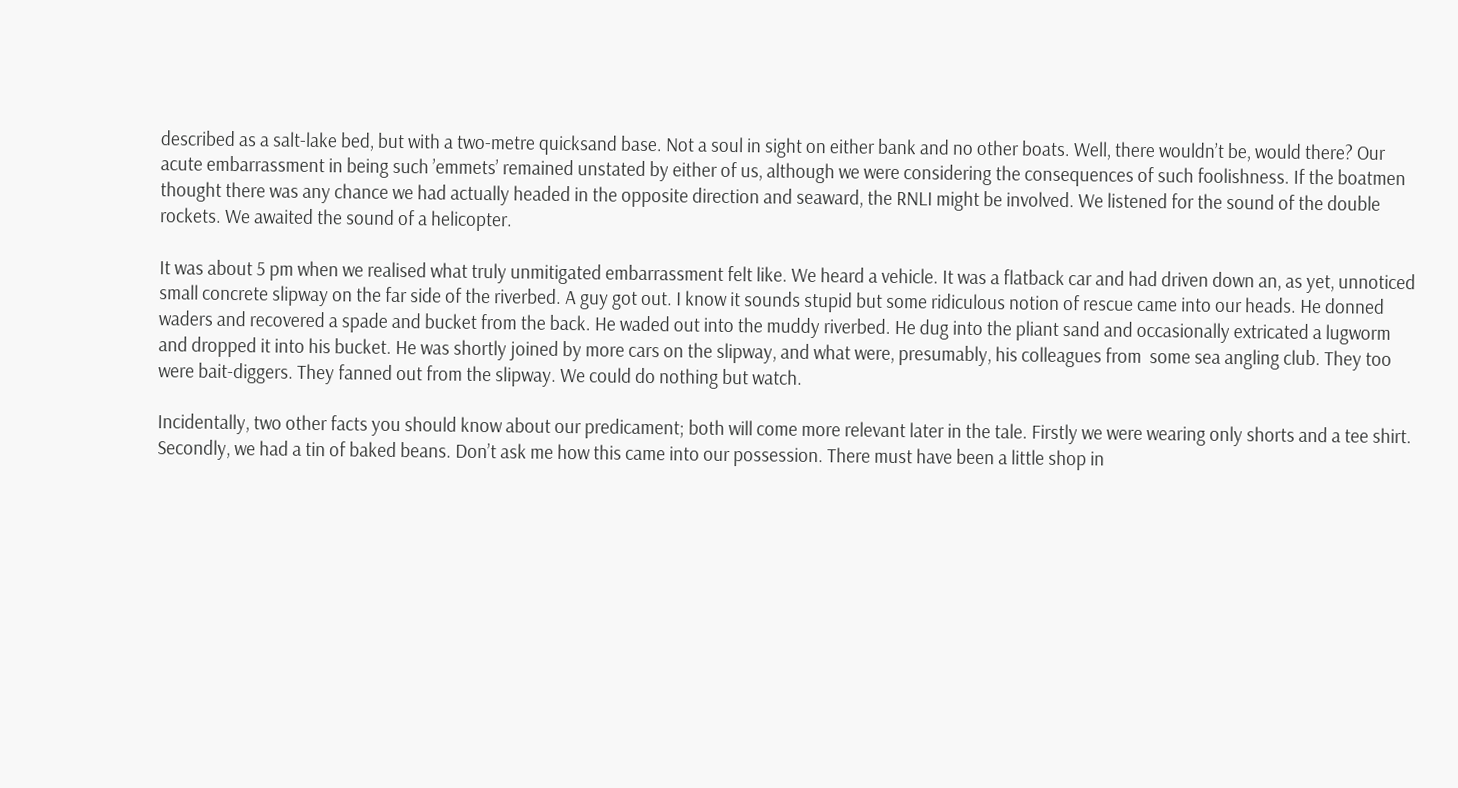described as a salt-lake bed, but with a two-metre quicksand base. Not a soul in sight on either bank and no other boats. Well, there wouldn’t be, would there? Our acute embarrassment in being such ’emmets’ remained unstated by either of us, although we were considering the consequences of such foolishness. If the boatmen thought there was any chance we had actually headed in the opposite direction and seaward, the RNLI might be involved. We listened for the sound of the double rockets. We awaited the sound of a helicopter.

It was about 5 pm when we realised what truly unmitigated embarrassment felt like. We heard a vehicle. It was a flatback car and had driven down an, as yet, unnoticed small concrete slipway on the far side of the riverbed. A guy got out. I know it sounds stupid but some ridiculous notion of rescue came into our heads. He donned waders and recovered a spade and bucket from the back. He waded out into the muddy riverbed. He dug into the pliant sand and occasionally extricated a lugworm and dropped it into his bucket. He was shortly joined by more cars on the slipway, and what were, presumably, his colleagues from  some sea angling club. They too were bait-diggers. They fanned out from the slipway. We could do nothing but watch.

Incidentally, two other facts you should know about our predicament; both will come more relevant later in the tale. Firstly we were wearing only shorts and a tee shirt. Secondly, we had a tin of baked beans. Don’t ask me how this came into our possession. There must have been a little shop in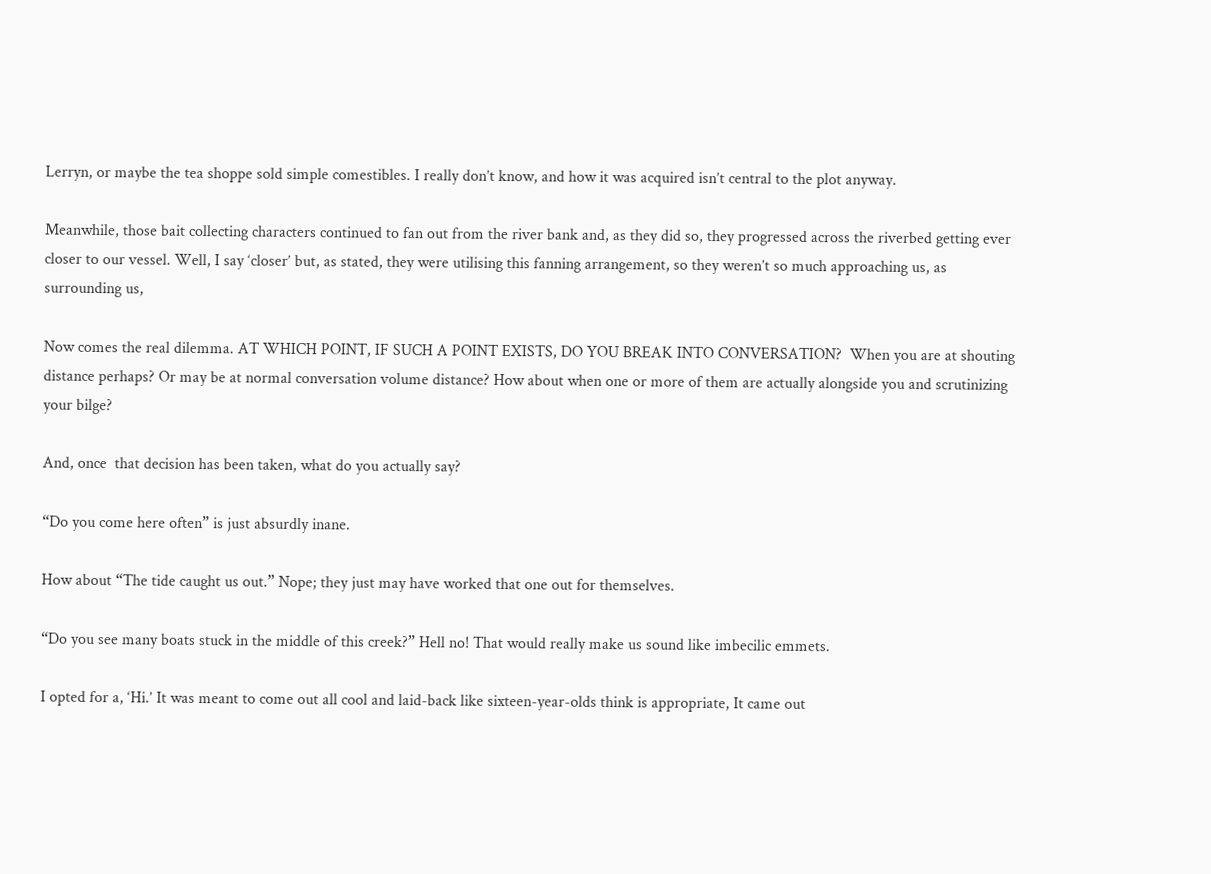Lerryn, or maybe the tea shoppe sold simple comestibles. I really don’t know, and how it was acquired isn’t central to the plot anyway.

Meanwhile, those bait collecting characters continued to fan out from the river bank and, as they did so, they progressed across the riverbed getting ever closer to our vessel. Well, I say ‘closer’ but, as stated, they were utilising this fanning arrangement, so they weren’t so much approaching us, as surrounding us,

Now comes the real dilemma. AT WHICH POINT, IF SUCH A POINT EXISTS, DO YOU BREAK INTO CONVERSATION?  When you are at shouting distance perhaps? Or may be at normal conversation volume distance? How about when one or more of them are actually alongside you and scrutinizing your bilge?

And, once  that decision has been taken, what do you actually say?

“Do you come here often” is just absurdly inane.

How about “The tide caught us out.” Nope; they just may have worked that one out for themselves.

“Do you see many boats stuck in the middle of this creek?” Hell no! That would really make us sound like imbecilic emmets.

I opted for a, ‘Hi.’ It was meant to come out all cool and laid-back like sixteen-year-olds think is appropriate, It came out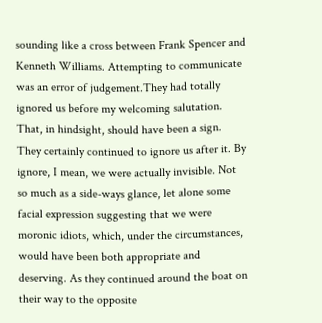sounding like a cross between Frank Spencer and Kenneth Williams. Attempting to communicate was an error of judgement.They had totally ignored us before my welcoming salutation. That, in hindsight, should have been a sign. They certainly continued to ignore us after it. By ignore, I mean, we were actually invisible. Not so much as a side-ways glance, let alone some facial expression suggesting that we were moronic idiots, which, under the circumstances, would have been both appropriate and deserving. As they continued around the boat on their way to the opposite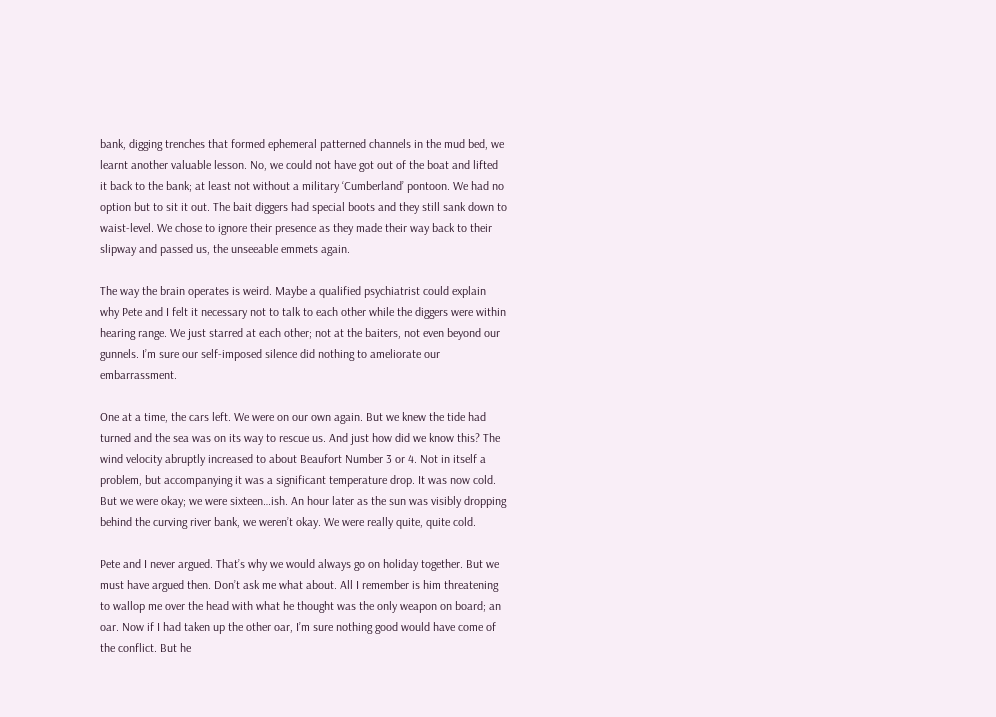bank, digging trenches that formed ephemeral patterned channels in the mud bed, we learnt another valuable lesson. No, we could not have got out of the boat and lifted it back to the bank; at least not without a military ‘Cumberland’ pontoon. We had no option but to sit it out. The bait diggers had special boots and they still sank down to waist-level. We chose to ignore their presence as they made their way back to their slipway and passed us, the unseeable emmets again.

The way the brain operates is weird. Maybe a qualified psychiatrist could explain why Pete and I felt it necessary not to talk to each other while the diggers were within hearing range. We just starred at each other; not at the baiters, not even beyond our gunnels. I’m sure our self-imposed silence did nothing to ameliorate our embarrassment.

One at a time, the cars left. We were on our own again. But we knew the tide had turned and the sea was on its way to rescue us. And just how did we know this? The wind velocity abruptly increased to about Beaufort Number 3 or 4. Not in itself a problem, but accompanying it was a significant temperature drop. It was now cold. But we were okay; we were sixteen…ish. An hour later as the sun was visibly dropping behind the curving river bank, we weren’t okay. We were really quite, quite cold.

Pete and I never argued. That’s why we would always go on holiday together. But we must have argued then. Don’t ask me what about. All I remember is him threatening to wallop me over the head with what he thought was the only weapon on board; an oar. Now if I had taken up the other oar, I’m sure nothing good would have come of the conflict. But he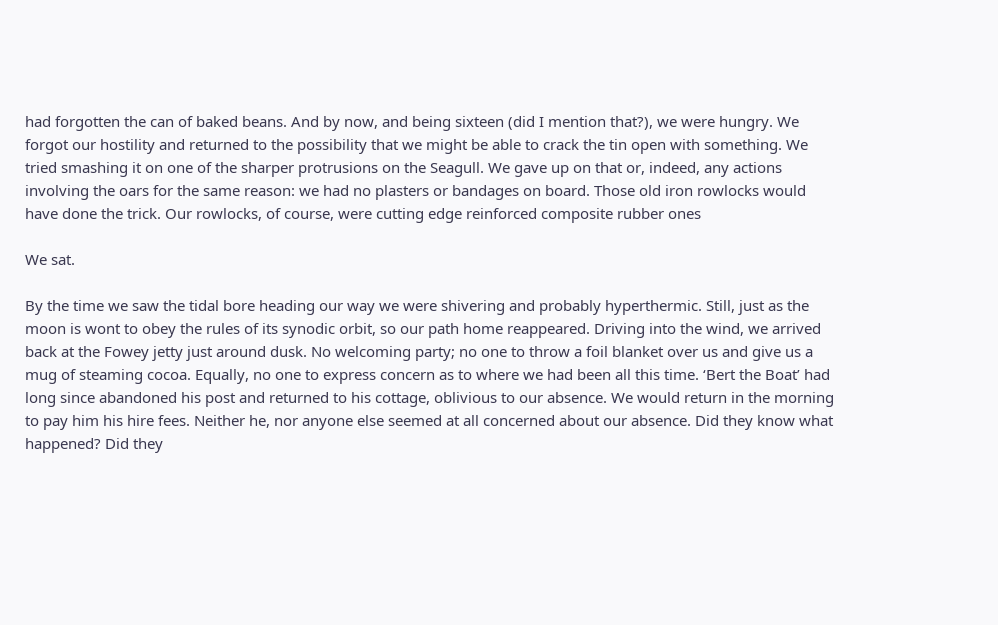had forgotten the can of baked beans. And by now, and being sixteen (did I mention that?), we were hungry. We forgot our hostility and returned to the possibility that we might be able to crack the tin open with something. We tried smashing it on one of the sharper protrusions on the Seagull. We gave up on that or, indeed, any actions involving the oars for the same reason: we had no plasters or bandages on board. Those old iron rowlocks would have done the trick. Our rowlocks, of course, were cutting edge reinforced composite rubber ones

We sat.

By the time we saw the tidal bore heading our way we were shivering and probably hyperthermic. Still, just as the moon is wont to obey the rules of its synodic orbit, so our path home reappeared. Driving into the wind, we arrived back at the Fowey jetty just around dusk. No welcoming party; no one to throw a foil blanket over us and give us a mug of steaming cocoa. Equally, no one to express concern as to where we had been all this time. ‘Bert the Boat’ had long since abandoned his post and returned to his cottage, oblivious to our absence. We would return in the morning to pay him his hire fees. Neither he, nor anyone else seemed at all concerned about our absence. Did they know what happened? Did they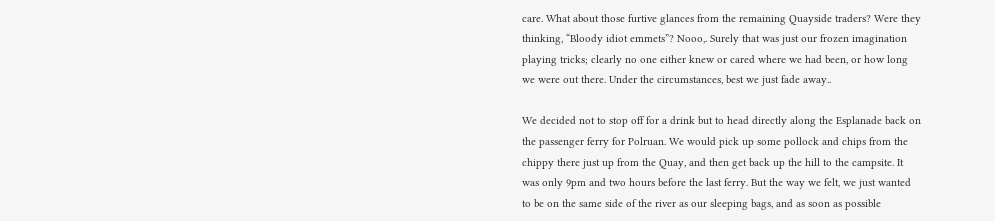care. What about those furtive glances from the remaining Quayside traders? Were they thinking, “Bloody idiot emmets”? Nooo,. Surely that was just our frozen imagination playing tricks; clearly no one either knew or cared where we had been, or how long we were out there. Under the circumstances, best we just fade away..

We decided not to stop off for a drink but to head directly along the Esplanade back on the passenger ferry for Polruan. We would pick up some pollock and chips from the chippy there just up from the Quay, and then get back up the hill to the campsite. It was only 9pm and two hours before the last ferry. But the way we felt, we just wanted to be on the same side of the river as our sleeping bags, and as soon as possible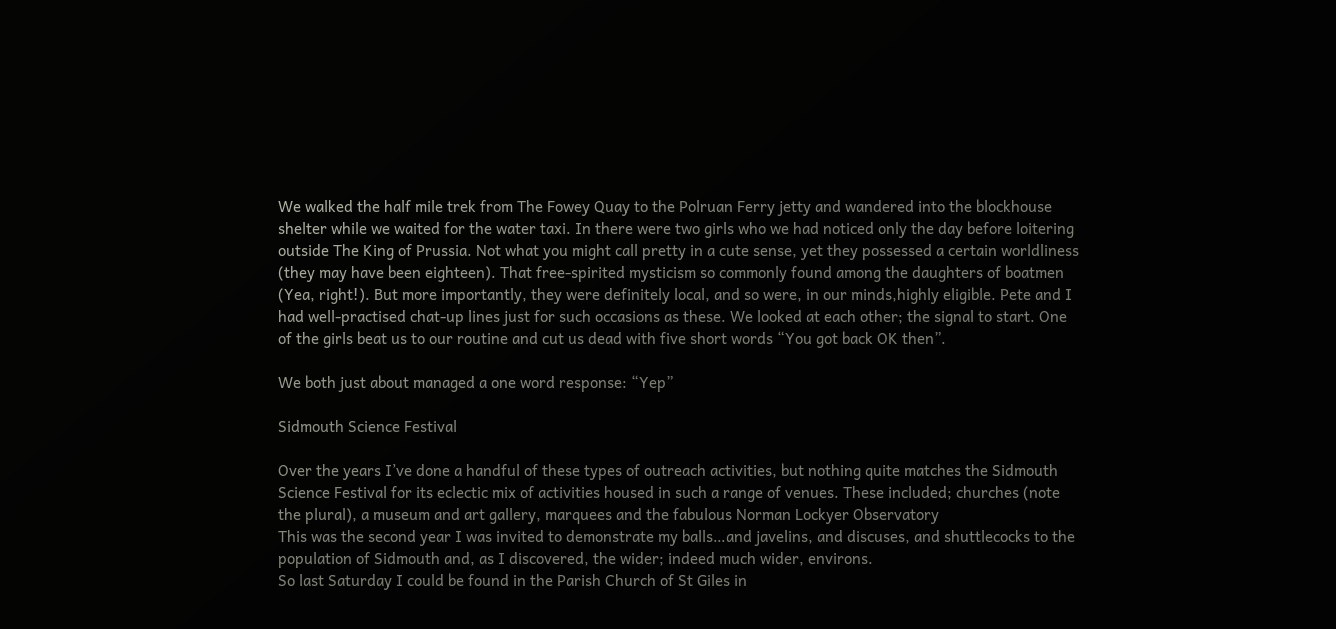We walked the half mile trek from The Fowey Quay to the Polruan Ferry jetty and wandered into the blockhouse shelter while we waited for the water taxi. In there were two girls who we had noticed only the day before loitering outside The King of Prussia. Not what you might call pretty in a cute sense, yet they possessed a certain worldliness (they may have been eighteen). That free-spirited mysticism so commonly found among the daughters of boatmen (Yea, right!). But more importantly, they were definitely local, and so were, in our minds,highly eligible. Pete and I had well-practised chat-up lines just for such occasions as these. We looked at each other; the signal to start. One of the girls beat us to our routine and cut us dead with five short words “You got back OK then”.

We both just about managed a one word response: “Yep”

Sidmouth Science Festival

Over the years I’ve done a handful of these types of outreach activities, but nothing quite matches the Sidmouth Science Festival for its eclectic mix of activities housed in such a range of venues. These included; churches (note the plural), a museum and art gallery, marquees and the fabulous Norman Lockyer Observatory
This was the second year I was invited to demonstrate my balls…and javelins, and discuses, and shuttlecocks to the population of Sidmouth and, as I discovered, the wider; indeed much wider, environs.
So last Saturday I could be found in the Parish Church of St Giles in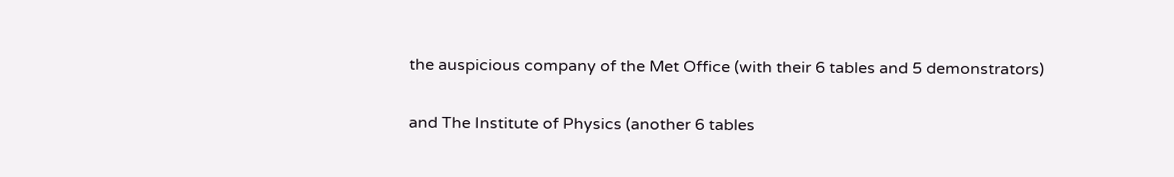the auspicious company of the Met Office (with their 6 tables and 5 demonstrators)


and The Institute of Physics (another 6 tables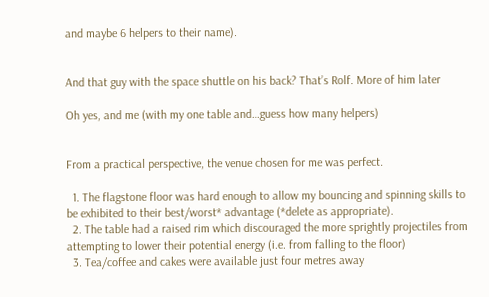and maybe 6 helpers to their name).


And that guy with the space shuttle on his back? That’s Rolf. More of him later

Oh yes, and me (with my one table and…guess how many helpers)


From a practical perspective, the venue chosen for me was perfect.

  1. The flagstone floor was hard enough to allow my bouncing and spinning skills to be exhibited to their best/worst* advantage (*delete as appropriate).
  2. The table had a raised rim which discouraged the more sprightly projectiles from attempting to lower their potential energy (i.e. from falling to the floor)
  3. Tea/coffee and cakes were available just four metres away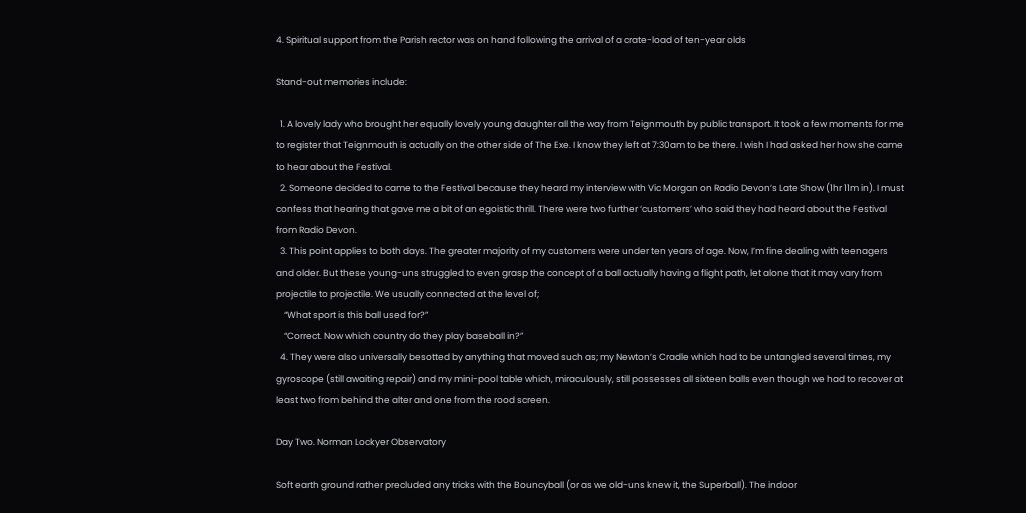4. Spiritual support from the Parish rector was on hand following the arrival of a crate-load of ten-year olds

Stand-out memories include:

  1. A lovely lady who brought her equally lovely young daughter all the way from Teignmouth by public transport. It took a few moments for me to register that Teignmouth is actually on the other side of The Exe. I know they left at 7:30am to be there. I wish I had asked her how she came to hear about the Festival.
  2. Someone decided to came to the Festival because they heard my interview with Vic Morgan on Radio Devon’s Late Show (1hr 11m in). I must confess that hearing that gave me a bit of an egoistic thrill. There were two further ‘customers’ who said they had heard about the Festival from Radio Devon.
  3. This point applies to both days. The greater majority of my customers were under ten years of age. Now, I’m fine dealing with teenagers and older. But these young-uns struggled to even grasp the concept of a ball actually having a flight path, let alone that it may vary from projectile to projectile. We usually connected at the level of;
    “What sport is this ball used for?”
    “Correct. Now which country do they play baseball in?”
  4. They were also universally besotted by anything that moved such as; my Newton’s Cradle which had to be untangled several times, my gyroscope (still awaiting repair) and my mini-pool table which, miraculously, still possesses all sixteen balls even though we had to recover at least two from behind the alter and one from the rood screen.

Day Two. Norman Lockyer Observatory

Soft earth ground rather precluded any tricks with the Bouncyball (or as we old-uns knew it, the Superball). The indoor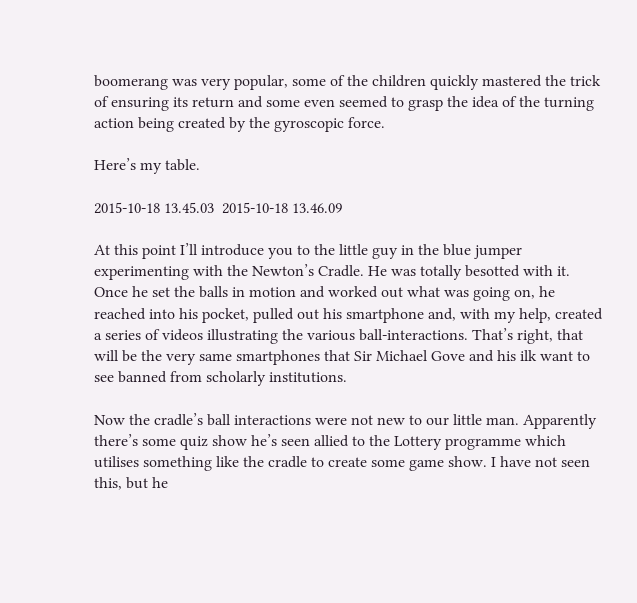boomerang was very popular, some of the children quickly mastered the trick of ensuring its return and some even seemed to grasp the idea of the turning action being created by the gyroscopic force.

Here’s my table.

2015-10-18 13.45.03  2015-10-18 13.46.09

At this point I’ll introduce you to the little guy in the blue jumper experimenting with the Newton’s Cradle. He was totally besotted with it. Once he set the balls in motion and worked out what was going on, he reached into his pocket, pulled out his smartphone and, with my help, created a series of videos illustrating the various ball-interactions. That’s right, that will be the very same smartphones that Sir Michael Gove and his ilk want to see banned from scholarly institutions.

Now the cradle’s ball interactions were not new to our little man. Apparently there’s some quiz show he’s seen allied to the Lottery programme which utilises something like the cradle to create some game show. I have not seen this, but he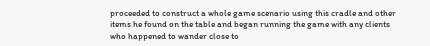proceeded to construct a whole game scenario using this cradle and other items he found on the table and began running the game with any clients who happened to wander close to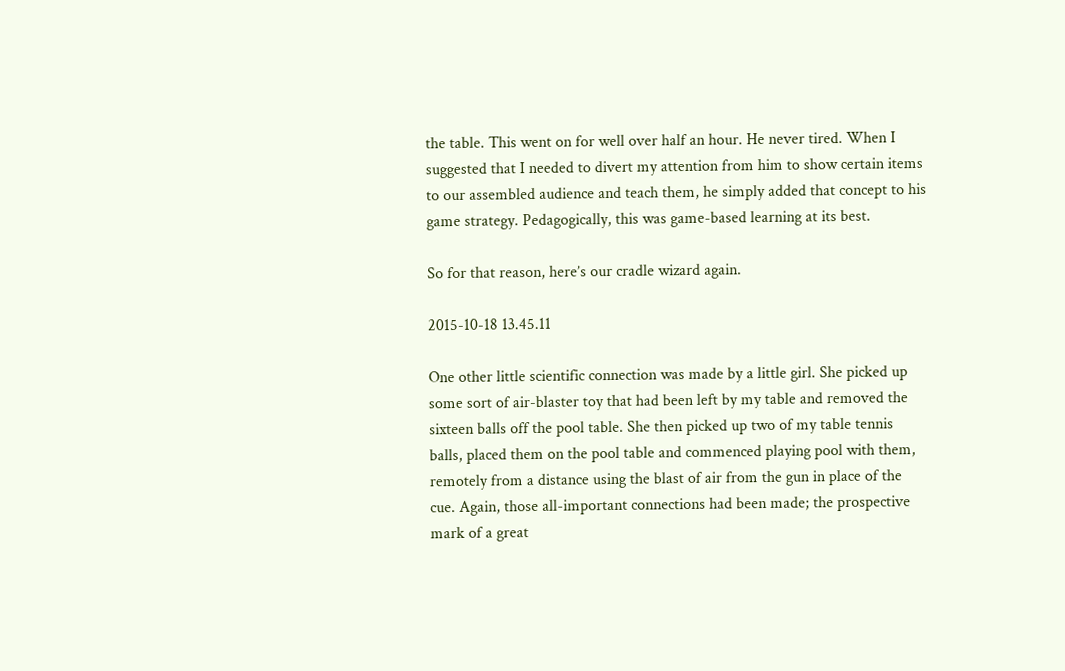the table. This went on for well over half an hour. He never tired. When I suggested that I needed to divert my attention from him to show certain items to our assembled audience and teach them, he simply added that concept to his game strategy. Pedagogically, this was game-based learning at its best.

So for that reason, here’s our cradle wizard again.

2015-10-18 13.45.11

One other little scientific connection was made by a little girl. She picked up some sort of air-blaster toy that had been left by my table and removed the sixteen balls off the pool table. She then picked up two of my table tennis balls, placed them on the pool table and commenced playing pool with them, remotely from a distance using the blast of air from the gun in place of the cue. Again, those all-important connections had been made; the prospective mark of a great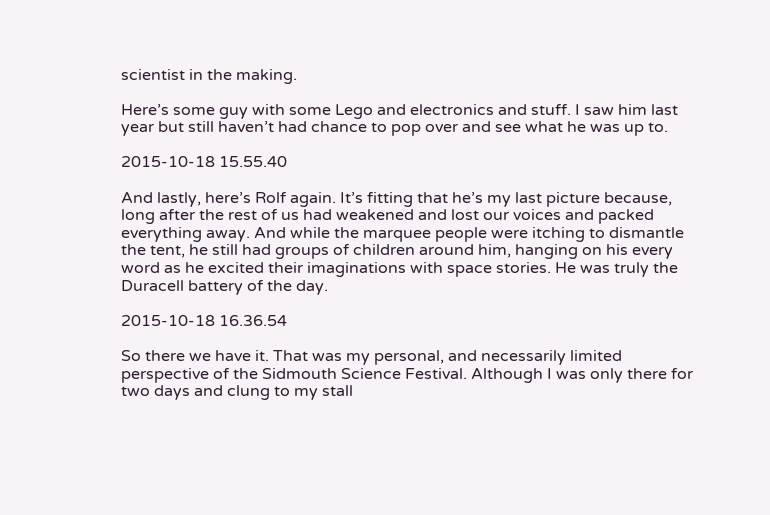scientist in the making.

Here’s some guy with some Lego and electronics and stuff. I saw him last year but still haven’t had chance to pop over and see what he was up to.

2015-10-18 15.55.40

And lastly, here’s Rolf again. It’s fitting that he’s my last picture because, long after the rest of us had weakened and lost our voices and packed everything away. And while the marquee people were itching to dismantle the tent, he still had groups of children around him, hanging on his every word as he excited their imaginations with space stories. He was truly the Duracell battery of the day.

2015-10-18 16.36.54

So there we have it. That was my personal, and necessarily limited perspective of the Sidmouth Science Festival. Although I was only there for two days and clung to my stall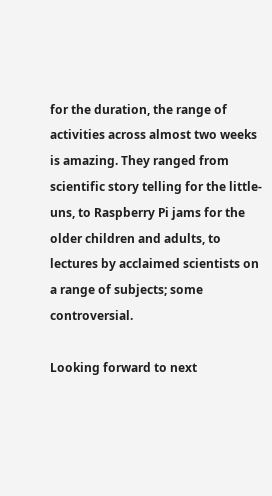for the duration, the range of activities across almost two weeks is amazing. They ranged from scientific story telling for the little-uns, to Raspberry Pi jams for the older children and adults, to lectures by acclaimed scientists on a range of subjects; some controversial.

Looking forward to next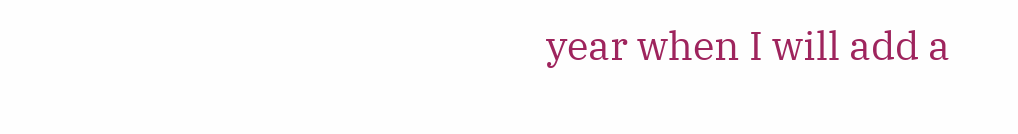year when I will add a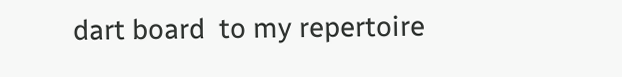dart board  to my repertoire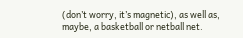(don’t worry, it’s magnetic), as well as, maybe, a basketball or netball net.